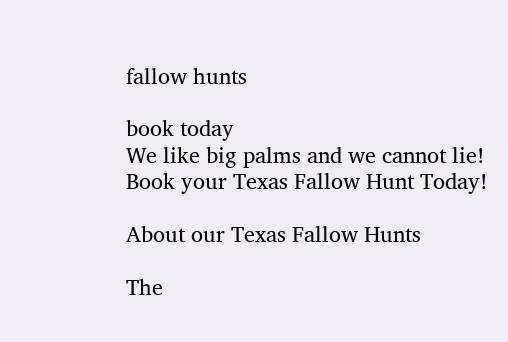fallow hunts

book today
We like big palms and we cannot lie!
Book your Texas Fallow Hunt Today!

About our Texas Fallow Hunts

The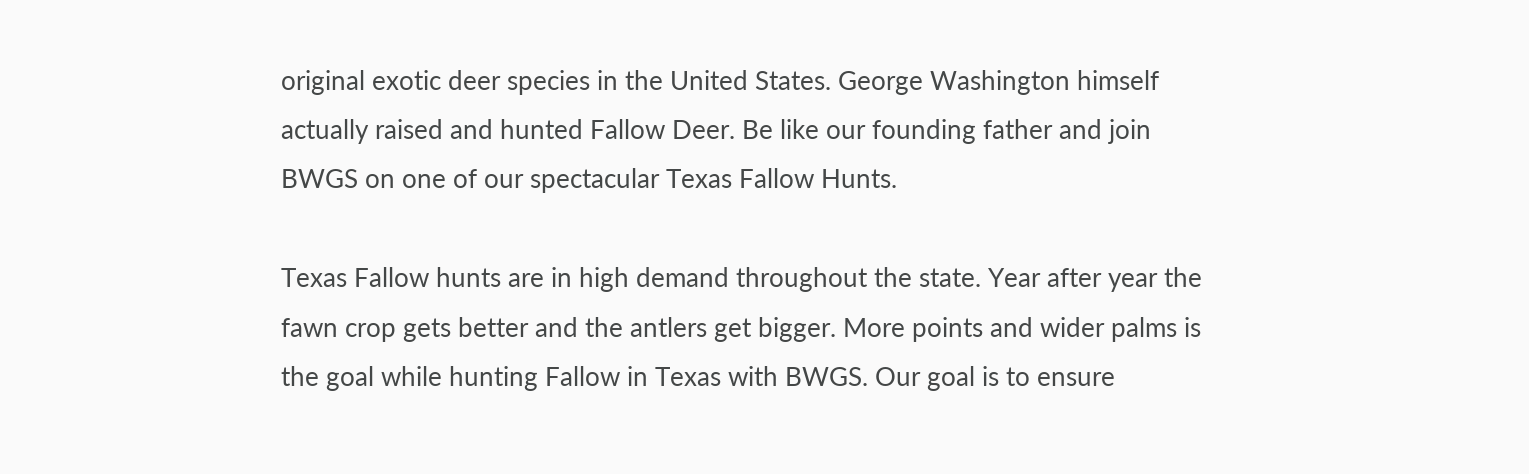original exotic deer species in the United States. George Washington himself actually raised and hunted Fallow Deer. Be like our founding father and join BWGS on one of our spectacular Texas Fallow Hunts.

Texas Fallow hunts are in high demand throughout the state. Year after year the fawn crop gets better and the antlers get bigger. More points and wider palms is the goal while hunting Fallow in Texas with BWGS. Our goal is to ensure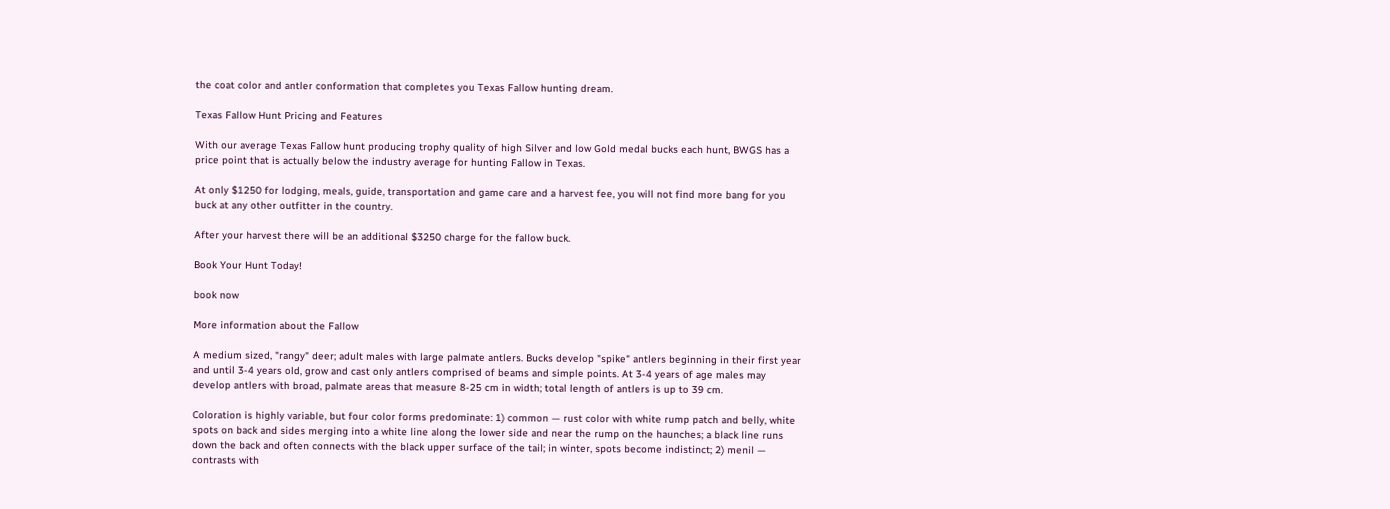the coat color and antler conformation that completes you Texas Fallow hunting dream.

Texas Fallow Hunt Pricing and Features

With our average Texas Fallow hunt producing trophy quality of high Silver and low Gold medal bucks each hunt, BWGS has a price point that is actually below the industry average for hunting Fallow in Texas.

At only $1250 for lodging, meals, guide, transportation and game care and a harvest fee, you will not find more bang for you buck at any other outfitter in the country.

After your harvest there will be an additional $3250 charge for the fallow buck.

Book Your Hunt Today!

book now

More information about the Fallow

A medium sized, "rangy" deer; adult males with large palmate antlers. Bucks develop "spike" antlers beginning in their first year and until 3-4 years old, grow and cast only antlers comprised of beams and simple points. At 3-4 years of age males may develop antlers with broad, palmate areas that measure 8-25 cm in width; total length of antlers is up to 39 cm.

Coloration is highly variable, but four color forms predominate: 1) common — rust color with white rump patch and belly, white spots on back and sides merging into a white line along the lower side and near the rump on the haunches; a black line runs down the back and often connects with the black upper surface of the tail; in winter, spots become indistinct; 2) menil — contrasts with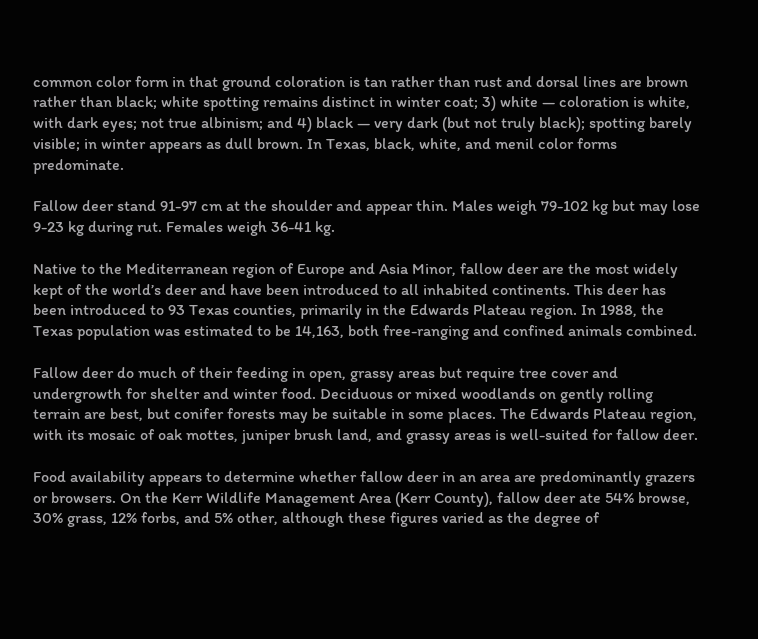common color form in that ground coloration is tan rather than rust and dorsal lines are brown rather than black; white spotting remains distinct in winter coat; 3) white — coloration is white, with dark eyes; not true albinism; and 4) black — very dark (but not truly black); spotting barely visible; in winter appears as dull brown. In Texas, black, white, and menil color forms predominate.

Fallow deer stand 91-97 cm at the shoulder and appear thin. Males weigh 79-102 kg but may lose 9-23 kg during rut. Females weigh 36-41 kg.

Native to the Mediterranean region of Europe and Asia Minor, fallow deer are the most widely kept of the world’s deer and have been introduced to all inhabited continents. This deer has been introduced to 93 Texas counties, primarily in the Edwards Plateau region. In 1988, the Texas population was estimated to be 14,163, both free-ranging and confined animals combined.

Fallow deer do much of their feeding in open, grassy areas but require tree cover and undergrowth for shelter and winter food. Deciduous or mixed woodlands on gently rolling terrain are best, but conifer forests may be suitable in some places. The Edwards Plateau region, with its mosaic of oak mottes, juniper brush land, and grassy areas is well-suited for fallow deer.

Food availability appears to determine whether fallow deer in an area are predominantly grazers or browsers. On the Kerr Wildlife Management Area (Kerr County), fallow deer ate 54% browse, 30% grass, 12% forbs, and 5% other, although these figures varied as the degree of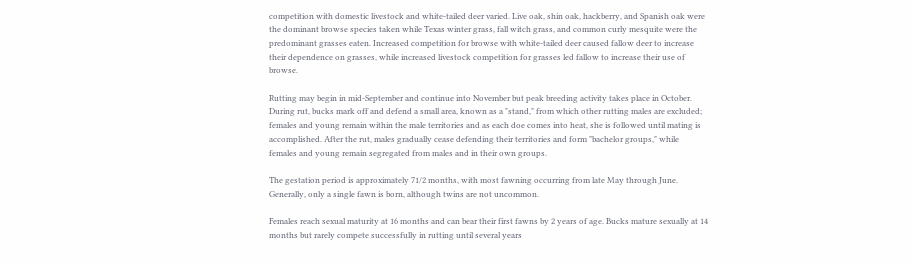competition with domestic livestock and white-tailed deer varied. Live oak, shin oak, hackberry, and Spanish oak were the dominant browse species taken while Texas winter grass, fall witch grass, and common curly mesquite were the predominant grasses eaten. Increased competition for browse with white-tailed deer caused fallow deer to increase their dependence on grasses, while increased livestock competition for grasses led fallow to increase their use of browse.

Rutting may begin in mid-September and continue into November but peak breeding activity takes place in October. During rut, bucks mark off and defend a small area, known as a "stand," from which other rutting males are excluded; females and young remain within the male territories and as each doe comes into heat, she is followed until mating is accomplished. After the rut, males gradually cease defending their territories and form "bachelor groups," while females and young remain segregated from males and in their own groups.

The gestation period is approximately 71/2 months, with most fawning occurring from late May through June. Generally, only a single fawn is born, although twins are not uncommon.

Females reach sexual maturity at 16 months and can bear their first fawns by 2 years of age. Bucks mature sexually at 14 months but rarely compete successfully in rutting until several years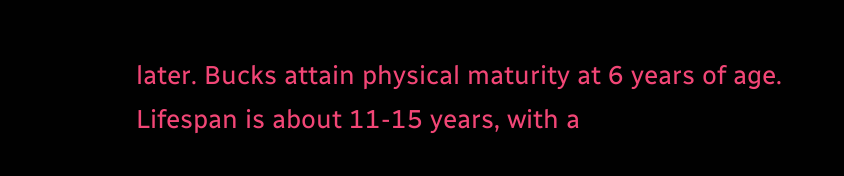later. Bucks attain physical maturity at 6 years of age. Lifespan is about 11-15 years, with a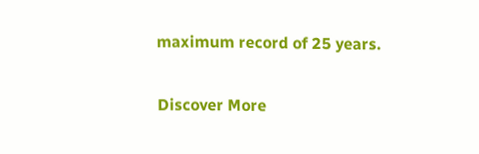maximum record of 25 years.

Discover More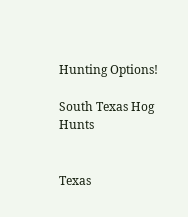Hunting Options!

South Texas Hog Hunts


Texas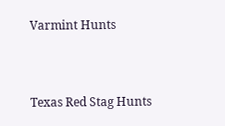Varmint Hunts


Texas Red Stag Hunts